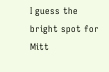I guess the bright spot for Mitt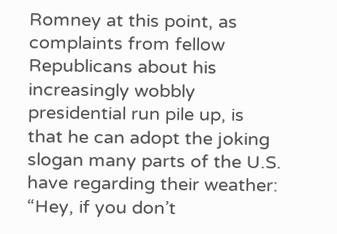Romney at this point, as complaints from fellow Republicans about his increasingly wobbly presidential run pile up, is that he can adopt the joking slogan many parts of the U.S. have regarding their weather: “Hey, if you don’t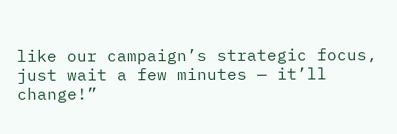like our campaign’s strategic focus, just wait a few minutes — it’ll change!”